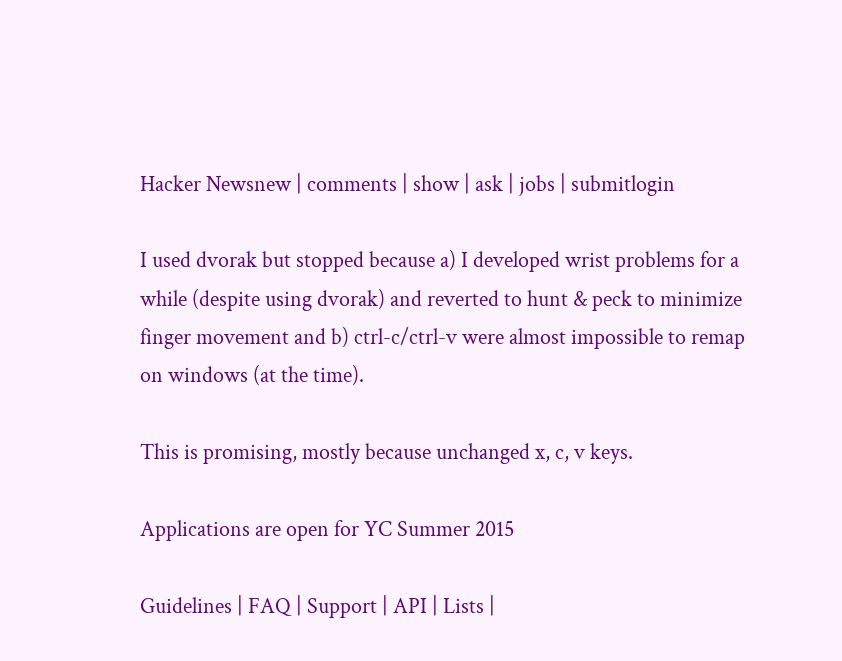Hacker Newsnew | comments | show | ask | jobs | submitlogin

I used dvorak but stopped because a) I developed wrist problems for a while (despite using dvorak) and reverted to hunt & peck to minimize finger movement and b) ctrl-c/ctrl-v were almost impossible to remap on windows (at the time).

This is promising, mostly because unchanged x, c, v keys.

Applications are open for YC Summer 2015

Guidelines | FAQ | Support | API | Lists |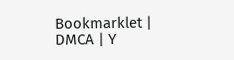Bookmarklet | DMCA | Y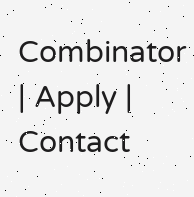Combinator | Apply | Contact